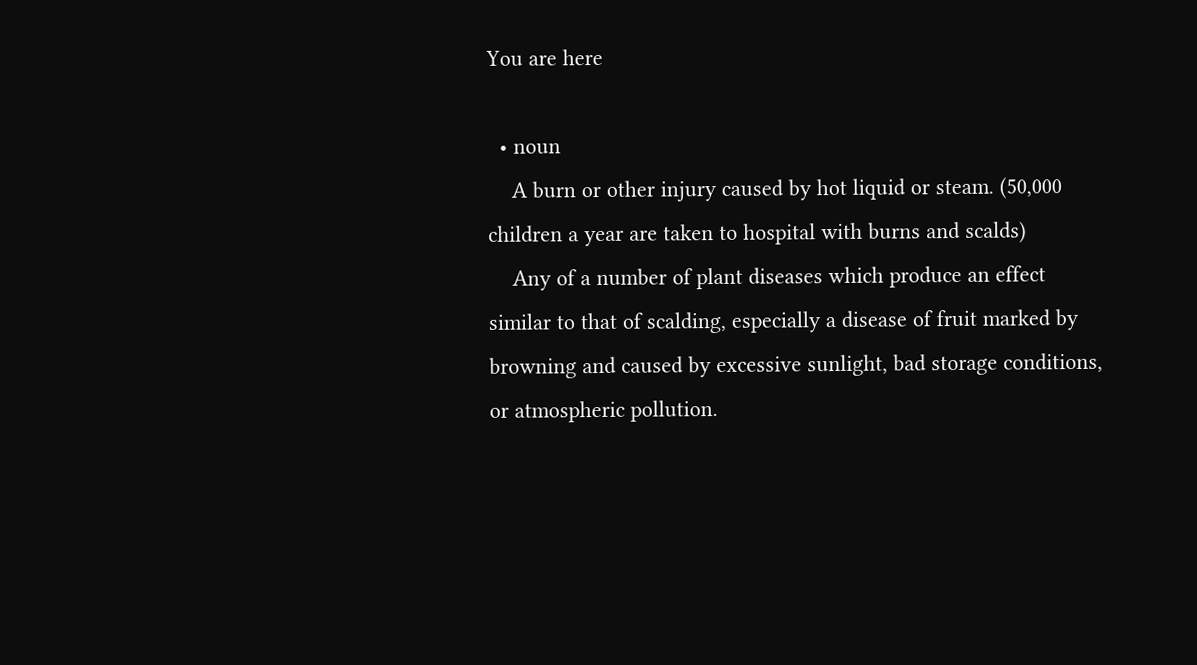You are here

  • noun
    A burn or other injury caused by hot liquid or steam. (50,000 children a year are taken to hospital with burns and scalds)
    Any of a number of plant diseases which produce an effect similar to that of scalding, especially a disease of fruit marked by browning and caused by excessive sunlight, bad storage conditions, or atmospheric pollution.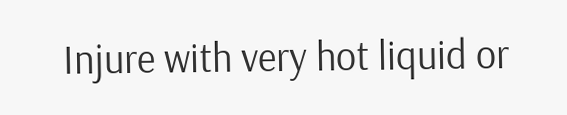Injure with very hot liquid or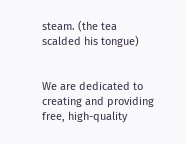steam. (the tea scalded his tongue)


We are dedicated to creating and providing free, high-quality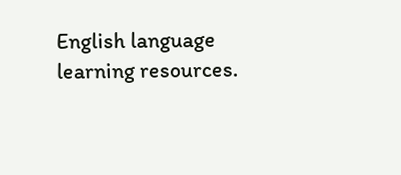English language learning resources.